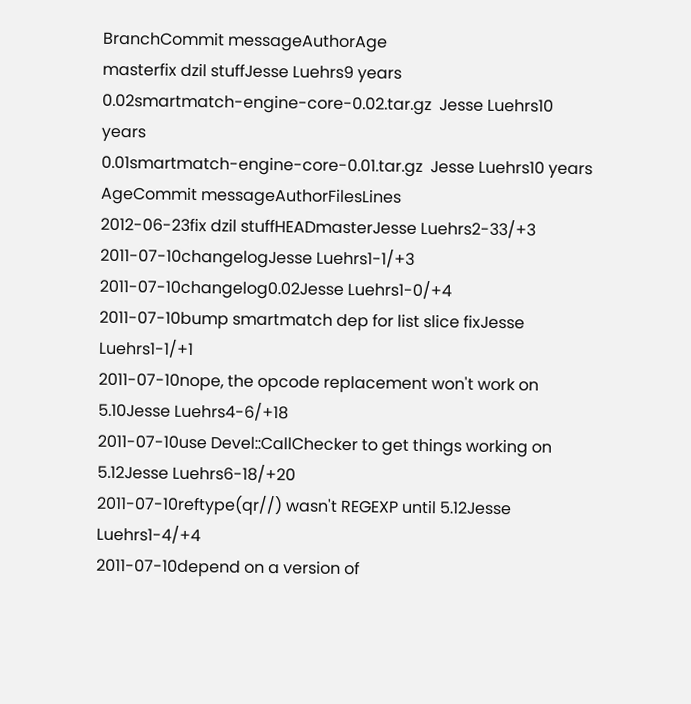BranchCommit messageAuthorAge
masterfix dzil stuffJesse Luehrs9 years
0.02smartmatch-engine-core-0.02.tar.gz  Jesse Luehrs10 years
0.01smartmatch-engine-core-0.01.tar.gz  Jesse Luehrs10 years
AgeCommit messageAuthorFilesLines
2012-06-23fix dzil stuffHEADmasterJesse Luehrs2-33/+3
2011-07-10changelogJesse Luehrs1-1/+3
2011-07-10changelog0.02Jesse Luehrs1-0/+4
2011-07-10bump smartmatch dep for list slice fixJesse Luehrs1-1/+1
2011-07-10nope, the opcode replacement won't work on 5.10Jesse Luehrs4-6/+18
2011-07-10use Devel::CallChecker to get things working on 5.12Jesse Luehrs6-18/+20
2011-07-10reftype(qr//) wasn't REGEXP until 5.12Jesse Luehrs1-4/+4
2011-07-10depend on a version of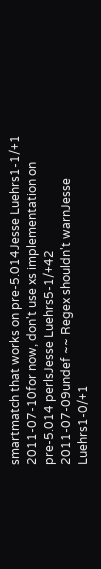smartmatch that works on pre-5.014Jesse Luehrs1-1/+1
2011-07-10for now, don't use xs implementation on pre-5.014 perlsJesse Luehrs5-1/+42
2011-07-09undef ~~ Regex shouldn't warnJesse Luehrs1-0/+1